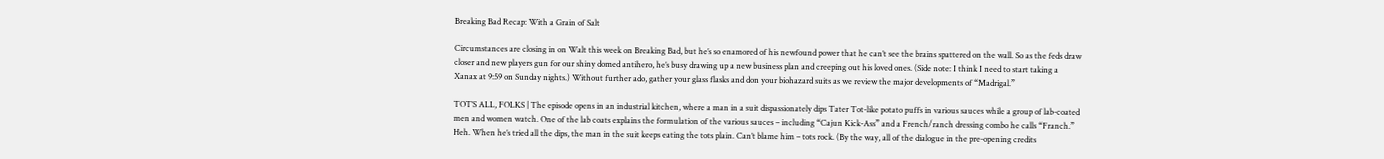Breaking Bad Recap: With a Grain of Salt

Circumstances are closing in on Walt this week on Breaking Bad, but he’s so enamored of his newfound power that he can’t see the brains spattered on the wall. So as the feds draw closer and new players gun for our shiny domed antihero, he’s busy drawing up a new business plan and creeping out his loved ones. (Side note: I think I need to start taking a Xanax at 9:59 on Sunday nights.) Without further ado, gather your glass flasks and don your biohazard suits as we review the major developments of “Madrigal.”

TOT’S ALL, FOLKS | The episode opens in an industrial kitchen, where a man in a suit dispassionately dips Tater Tot-like potato puffs in various sauces while a group of lab-coated men and women watch. One of the lab coats explains the formulation of the various sauces – including “Cajun Kick-Ass” and a French/ranch dressing combo he calls “Franch.” Heh. When he’s tried all the dips, the man in the suit keeps eating the tots plain. Can’t blame him – tots rock. (By the way, all of the dialogue in the pre-opening credits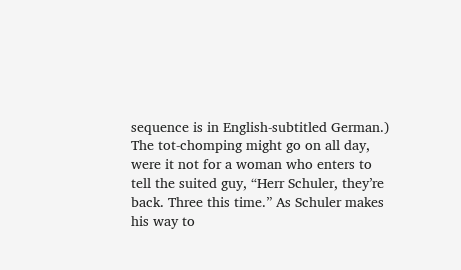sequence is in English-subtitled German.) The tot-chomping might go on all day, were it not for a woman who enters to tell the suited guy, “Herr Schuler, they’re back. Three this time.” As Schuler makes his way to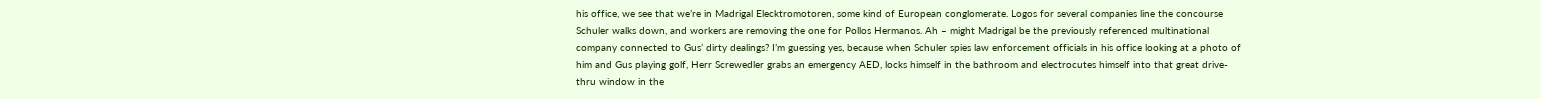his office, we see that we’re in Madrigal Elecktromotoren, some kind of European conglomerate. Logos for several companies line the concourse Schuler walks down, and workers are removing the one for Pollos Hermanos. Ah – might Madrigal be the previously referenced multinational company connected to Gus’ dirty dealings? I’m guessing yes, because when Schuler spies law enforcement officials in his office looking at a photo of him and Gus playing golf, Herr Screwedler grabs an emergency AED, locks himself in the bathroom and electrocutes himself into that great drive-thru window in the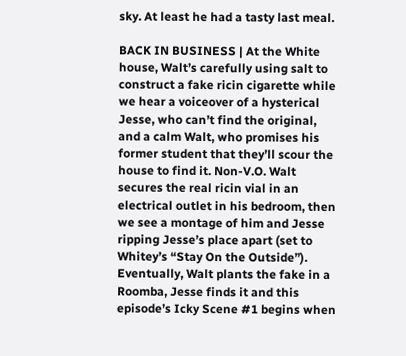sky. At least he had a tasty last meal.

BACK IN BUSINESS | At the White house, Walt’s carefully using salt to construct a fake ricin cigarette while we hear a voiceover of a hysterical Jesse, who can’t find the original, and a calm Walt, who promises his former student that they’ll scour the house to find it. Non-V.O. Walt secures the real ricin vial in an electrical outlet in his bedroom, then we see a montage of him and Jesse ripping Jesse’s place apart (set to Whitey’s “Stay On the Outside”). Eventually, Walt plants the fake in a Roomba, Jesse finds it and this episode’s Icky Scene #1 begins when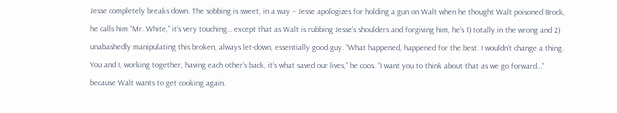Jesse completely breaks down. The sobbing is sweet, in a way – Jesse apologizes for holding a gun on Walt when he thought Walt poisoned Brock, he calls him “Mr. White,” it’s very touching… except that as Walt is rubbing Jesse’s shoulders and forgiving him, he’s 1) totally in the wrong and 2) unabashedly manipulating this broken, always let-down, essentially good guy. “What happened, happened for the best. I wouldn’t change a thing. You and I, working together, having each other’s back, it’s what saved our lives,” he coos. “I want you to think about that as we go forward…” because Walt wants to get cooking again.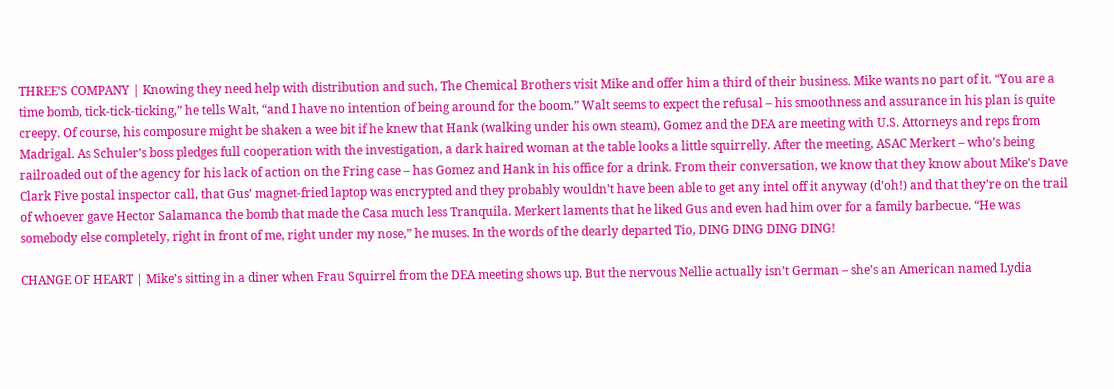THREE’S COMPANY | Knowing they need help with distribution and such, The Chemical Brothers visit Mike and offer him a third of their business. Mike wants no part of it. “You are a time bomb, tick-tick-ticking,” he tells Walt, “and I have no intention of being around for the boom.” Walt seems to expect the refusal – his smoothness and assurance in his plan is quite creepy. Of course, his composure might be shaken a wee bit if he knew that Hank (walking under his own steam), Gomez and the DEA are meeting with U.S. Attorneys and reps from Madrigal. As Schuler’s boss pledges full cooperation with the investigation, a dark haired woman at the table looks a little squirrelly. After the meeting, ASAC Merkert – who’s being railroaded out of the agency for his lack of action on the Fring case – has Gomez and Hank in his office for a drink. From their conversation, we know that they know about Mike’s Dave Clark Five postal inspector call, that Gus’ magnet-fried laptop was encrypted and they probably wouldn’t have been able to get any intel off it anyway (d’oh!) and that they’re on the trail of whoever gave Hector Salamanca the bomb that made the Casa much less Tranquila. Merkert laments that he liked Gus and even had him over for a family barbecue. “He was somebody else completely, right in front of me, right under my nose,” he muses. In the words of the dearly departed Tio, DING DING DING DING!

CHANGE OF HEART | Mike’s sitting in a diner when Frau Squirrel from the DEA meeting shows up. But the nervous Nellie actually isn’t German – she’s an American named Lydia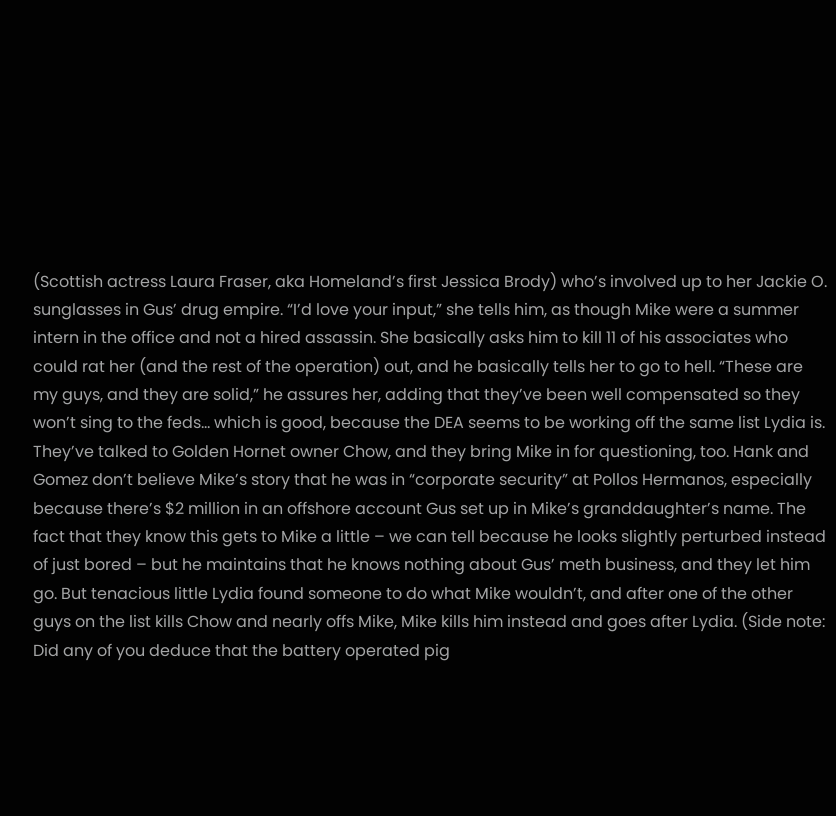(Scottish actress Laura Fraser, aka Homeland’s first Jessica Brody) who’s involved up to her Jackie O. sunglasses in Gus’ drug empire. “I’d love your input,” she tells him, as though Mike were a summer intern in the office and not a hired assassin. She basically asks him to kill 11 of his associates who could rat her (and the rest of the operation) out, and he basically tells her to go to hell. “These are my guys, and they are solid,” he assures her, adding that they’ve been well compensated so they won’t sing to the feds… which is good, because the DEA seems to be working off the same list Lydia is. They’ve talked to Golden Hornet owner Chow, and they bring Mike in for questioning, too. Hank and Gomez don’t believe Mike’s story that he was in “corporate security” at Pollos Hermanos, especially because there’s $2 million in an offshore account Gus set up in Mike’s granddaughter’s name. The fact that they know this gets to Mike a little – we can tell because he looks slightly perturbed instead of just bored – but he maintains that he knows nothing about Gus’ meth business, and they let him go. But tenacious little Lydia found someone to do what Mike wouldn’t, and after one of the other guys on the list kills Chow and nearly offs Mike, Mike kills him instead and goes after Lydia. (Side note: Did any of you deduce that the battery operated pig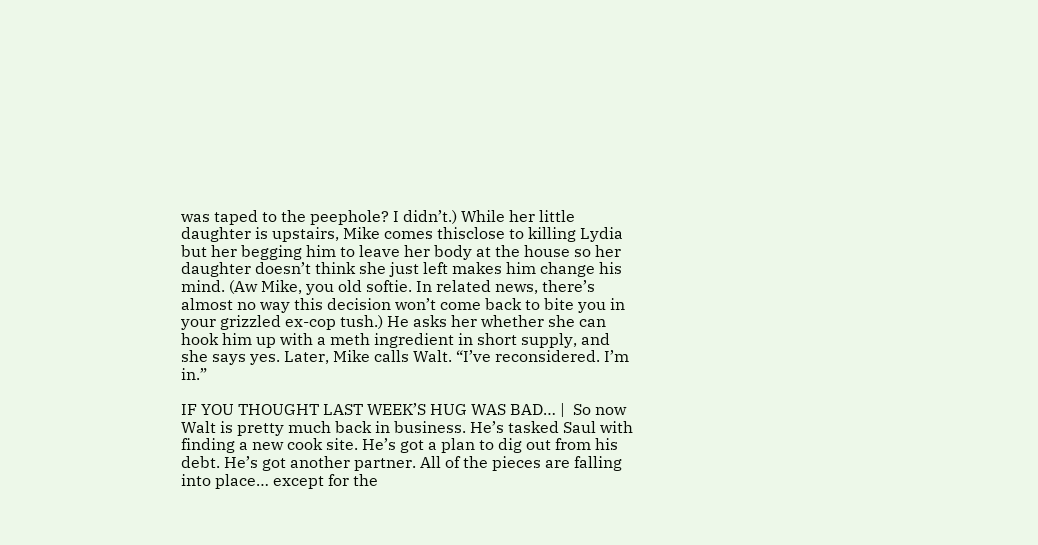was taped to the peephole? I didn’t.) While her little daughter is upstairs, Mike comes thisclose to killing Lydia but her begging him to leave her body at the house so her daughter doesn’t think she just left makes him change his mind. (Aw Mike, you old softie. In related news, there’s almost no way this decision won’t come back to bite you in your grizzled ex-cop tush.) He asks her whether she can hook him up with a meth ingredient in short supply, and she says yes. Later, Mike calls Walt. “I’ve reconsidered. I’m in.”

IF YOU THOUGHT LAST WEEK’S HUG WAS BAD… |  So now Walt is pretty much back in business. He’s tasked Saul with finding a new cook site. He’s got a plan to dig out from his debt. He’s got another partner. All of the pieces are falling into place… except for the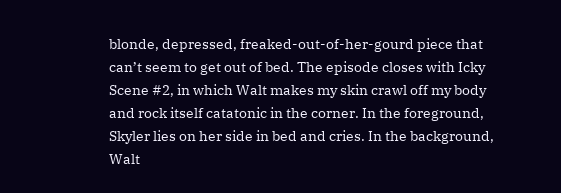blonde, depressed, freaked-out-of-her-gourd piece that can’t seem to get out of bed. The episode closes with Icky Scene #2, in which Walt makes my skin crawl off my body and rock itself catatonic in the corner. In the foreground, Skyler lies on her side in bed and cries. In the background, Walt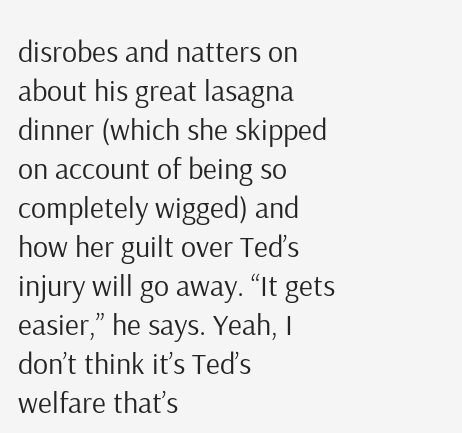disrobes and natters on about his great lasagna dinner (which she skipped on account of being so completely wigged) and how her guilt over Ted’s injury will go away. “It gets easier,” he says. Yeah, I don’t think it’s Ted’s welfare that’s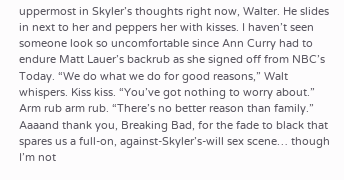uppermost in Skyler’s thoughts right now, Walter. He slides in next to her and peppers her with kisses. I haven’t seen someone look so uncomfortable since Ann Curry had to endure Matt Lauer’s backrub as she signed off from NBC’s Today. “We do what we do for good reasons,” Walt whispers. Kiss kiss. “You’ve got nothing to worry about.” Arm rub arm rub. “There’s no better reason than family.” Aaaand thank you, Breaking Bad, for the fade to black that spares us a full-on, against-Skyler’s-will sex scene… though I’m not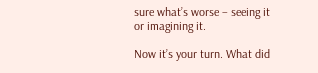sure what’s worse – seeing it or imagining it.

Now it’s your turn. What did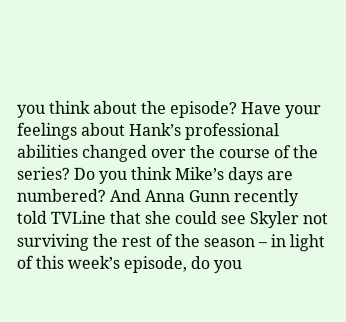you think about the episode? Have your feelings about Hank’s professional abilities changed over the course of the series? Do you think Mike’s days are numbered? And Anna Gunn recently told TVLine that she could see Skyler not surviving the rest of the season – in light of this week’s episode, do you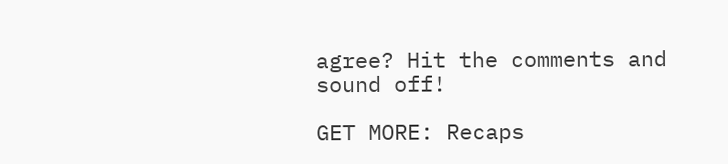agree? Hit the comments and sound off!

GET MORE: Recaps